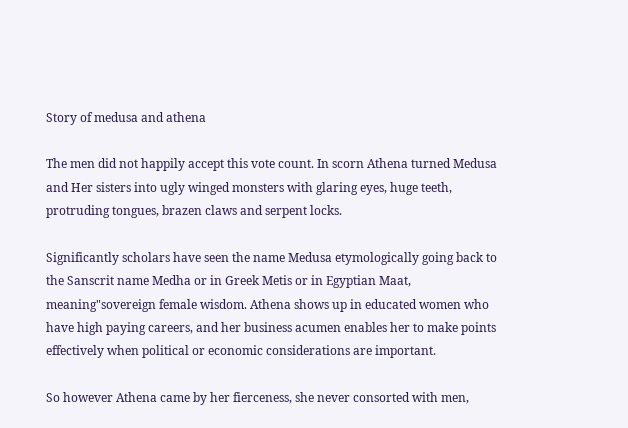Story of medusa and athena

The men did not happily accept this vote count. In scorn Athena turned Medusa and Her sisters into ugly winged monsters with glaring eyes, huge teeth, protruding tongues, brazen claws and serpent locks.

Significantly scholars have seen the name Medusa etymologically going back to the Sanscrit name Medha or in Greek Metis or in Egyptian Maat, meaning"sovereign female wisdom. Athena shows up in educated women who have high paying careers, and her business acumen enables her to make points effectively when political or economic considerations are important.

So however Athena came by her fierceness, she never consorted with men,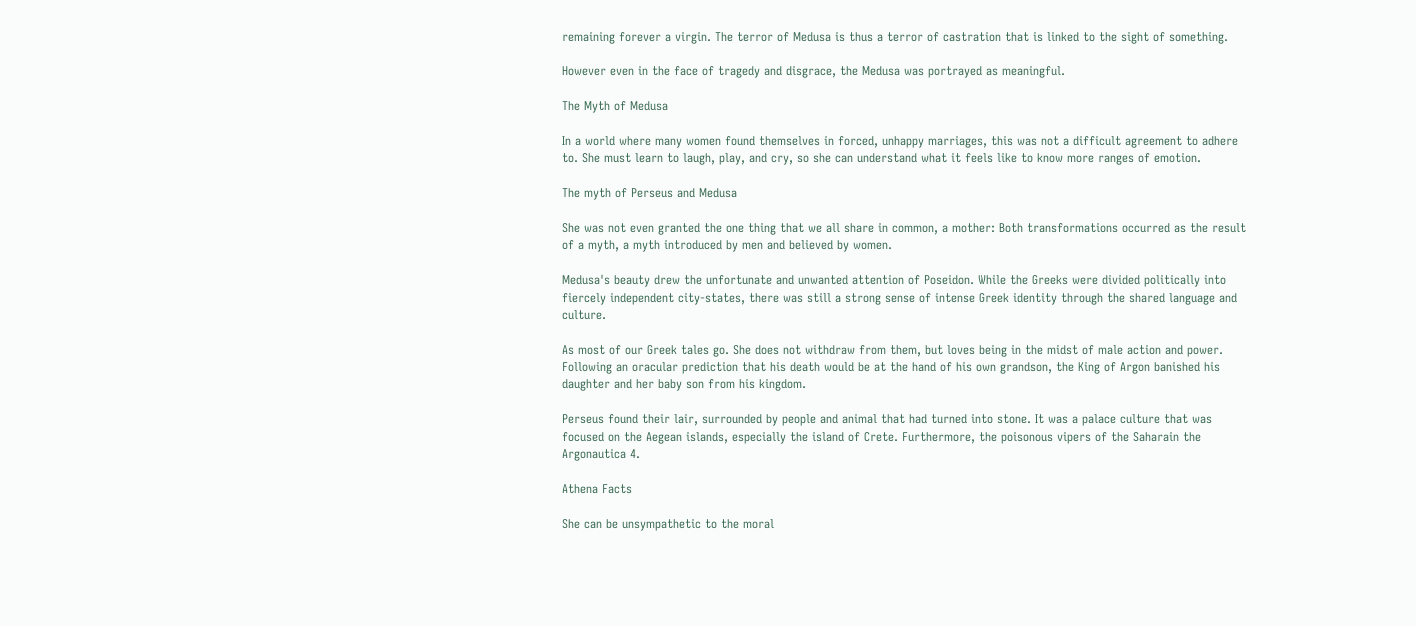remaining forever a virgin. The terror of Medusa is thus a terror of castration that is linked to the sight of something.

However even in the face of tragedy and disgrace, the Medusa was portrayed as meaningful.

The Myth of Medusa

In a world where many women found themselves in forced, unhappy marriages, this was not a difficult agreement to adhere to. She must learn to laugh, play, and cry, so she can understand what it feels like to know more ranges of emotion.

The myth of Perseus and Medusa

She was not even granted the one thing that we all share in common, a mother: Both transformations occurred as the result of a myth, a myth introduced by men and believed by women.

Medusa's beauty drew the unfortunate and unwanted attention of Poseidon. While the Greeks were divided politically into fiercely independent city-states, there was still a strong sense of intense Greek identity through the shared language and culture.

As most of our Greek tales go. She does not withdraw from them, but loves being in the midst of male action and power. Following an oracular prediction that his death would be at the hand of his own grandson, the King of Argon banished his daughter and her baby son from his kingdom.

Perseus found their lair, surrounded by people and animal that had turned into stone. It was a palace culture that was focused on the Aegean islands, especially the island of Crete. Furthermore, the poisonous vipers of the Saharain the Argonautica 4.

Athena Facts

She can be unsympathetic to the moral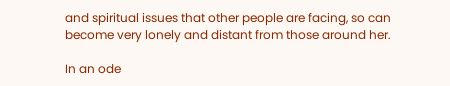and spiritual issues that other people are facing, so can become very lonely and distant from those around her.

In an ode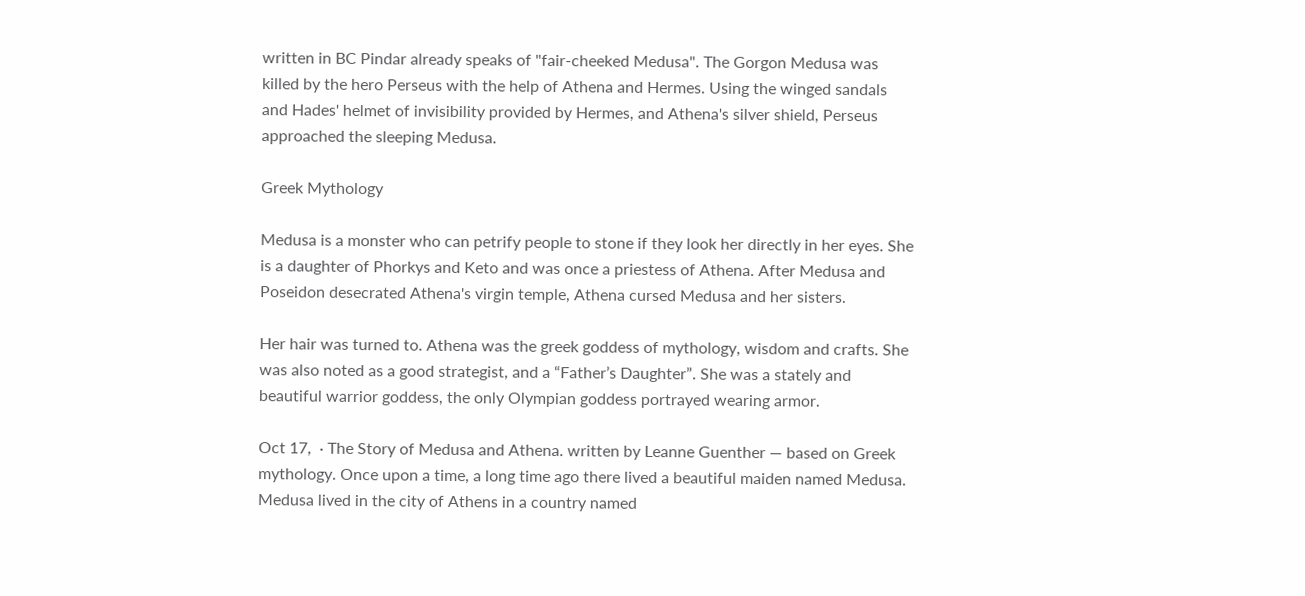written in BC Pindar already speaks of "fair-cheeked Medusa". The Gorgon Medusa was killed by the hero Perseus with the help of Athena and Hermes. Using the winged sandals and Hades' helmet of invisibility provided by Hermes, and Athena's silver shield, Perseus approached the sleeping Medusa.

Greek Mythology

Medusa is a monster who can petrify people to stone if they look her directly in her eyes. She is a daughter of Phorkys and Keto and was once a priestess of Athena. After Medusa and Poseidon desecrated Athena's virgin temple, Athena cursed Medusa and her sisters.

Her hair was turned to. Athena was the greek goddess of mythology, wisdom and crafts. She was also noted as a good strategist, and a “Father’s Daughter”. She was a stately and beautiful warrior goddess, the only Olympian goddess portrayed wearing armor.

Oct 17,  · The Story of Medusa and Athena. written by Leanne Guenther — based on Greek mythology. Once upon a time, a long time ago there lived a beautiful maiden named Medusa. Medusa lived in the city of Athens in a country named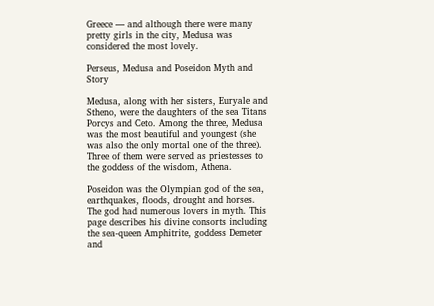Greece — and although there were many pretty girls in the city, Medusa was considered the most lovely.

Perseus, Medusa and Poseidon Myth and Story

Medusa, along with her sisters, Euryale and Stheno, were the daughters of the sea Titans Porcys and Ceto. Among the three, Medusa was the most beautiful and youngest (she was also the only mortal one of the three). Three of them were served as priestesses to the goddess of the wisdom, Athena.

Poseidon was the Olympian god of the sea, earthquakes, floods, drought and horses. The god had numerous lovers in myth. This page describes his divine consorts including the sea-queen Amphitrite, goddess Demeter and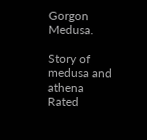Gorgon Medusa.

Story of medusa and athena
Rated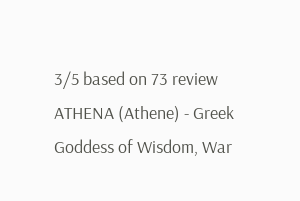3/5 based on 73 review
ATHENA (Athene) - Greek Goddess of Wisdom, War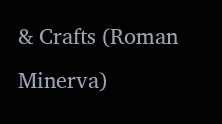& Crafts (Roman Minerva)